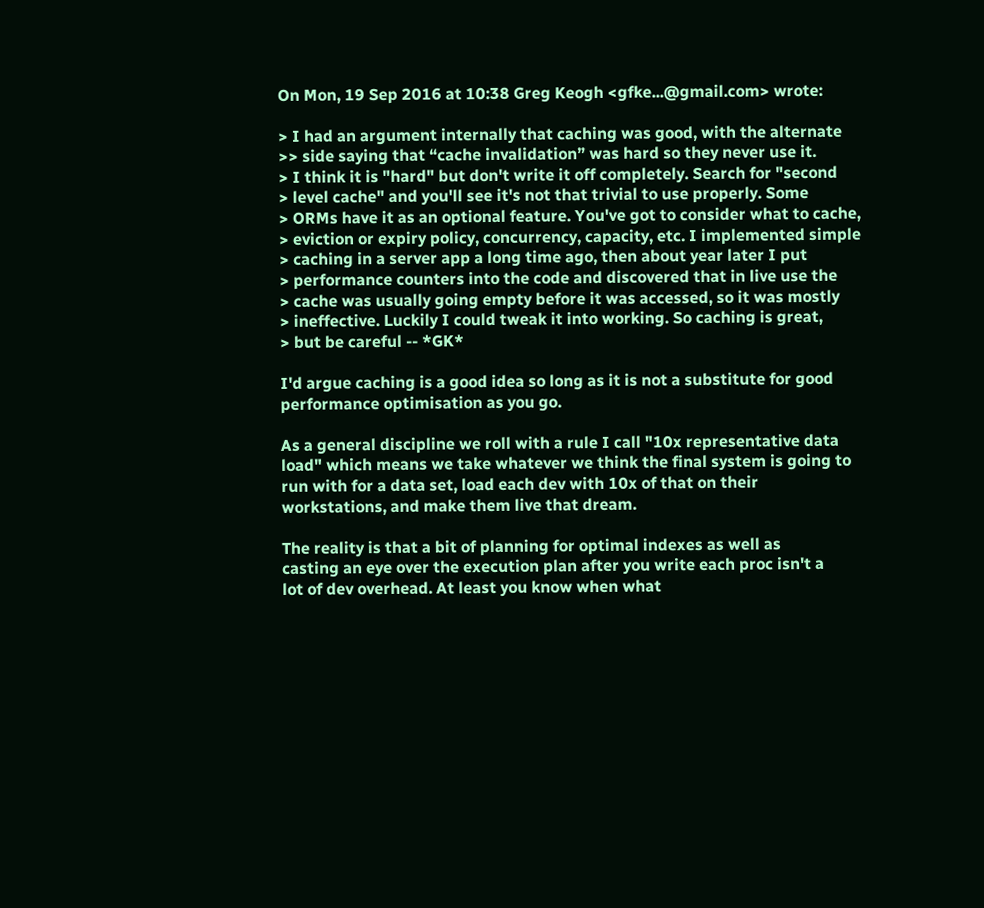On Mon, 19 Sep 2016 at 10:38 Greg Keogh <gfke...@gmail.com> wrote:

> I had an argument internally that caching was good, with the alternate
>> side saying that “cache invalidation” was hard so they never use it.
> I think it is "hard" but don't write it off completely. Search for "second
> level cache" and you'll see it's not that trivial to use properly. Some
> ORMs have it as an optional feature. You've got to consider what to cache,
> eviction or expiry policy, concurrency, capacity, etc. I implemented simple
> caching in a server app a long time ago, then about year later I put
> performance counters into the code and discovered that in live use the
> cache was usually going empty before it was accessed, so it was mostly
> ineffective. Luckily I could tweak it into working. So caching is great,
> but be careful -- *GK*

I'd argue caching is a good idea so long as it is not a substitute for good
performance optimisation as you go.

As a general discipline we roll with a rule I call "10x representative data
load" which means we take whatever we think the final system is going to
run with for a data set, load each dev with 10x of that on their
workstations, and make them live that dream.

The reality is that a bit of planning for optimal indexes as well as
casting an eye over the execution plan after you write each proc isn't a
lot of dev overhead. At least you know when what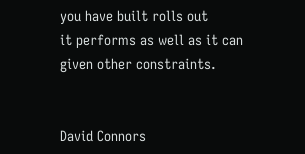you have built rolls out
it performs as well as it can given other constraints.


David Connors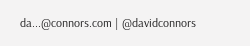da...@connors.com | @davidconnors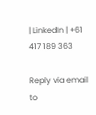| LinkedIn | +61 417 189 363

Reply via email to